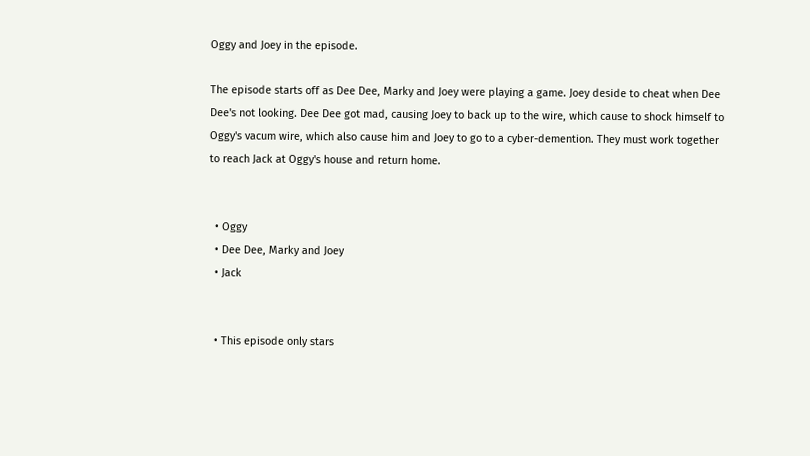Oggy and Joey in the episode.

The episode starts off as Dee Dee, Marky and Joey were playing a game. Joey deside to cheat when Dee Dee's not looking. Dee Dee got mad, causing Joey to back up to the wire, which cause to shock himself to Oggy's vacum wire, which also cause him and Joey to go to a cyber-demention. They must work together to reach Jack at Oggy's house and return home.


  • Oggy
  • Dee Dee, Marky and Joey
  • Jack


  • This episode only stars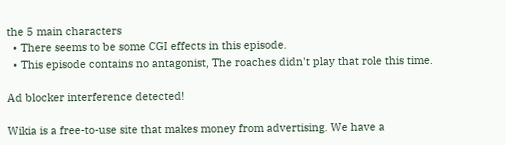the 5 main characters
  • There seems to be some CGI effects in this episode.
  • This episode contains no antagonist, The roaches didn't play that role this time.

Ad blocker interference detected!

Wikia is a free-to-use site that makes money from advertising. We have a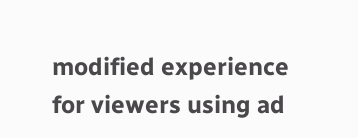modified experience for viewers using ad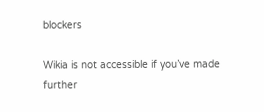blockers

Wikia is not accessible if you’ve made further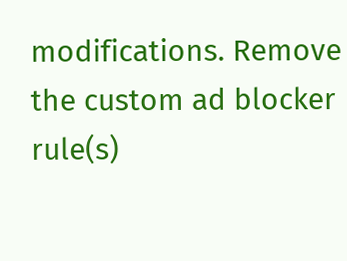modifications. Remove the custom ad blocker rule(s)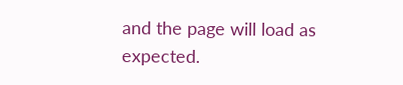and the page will load as expected.